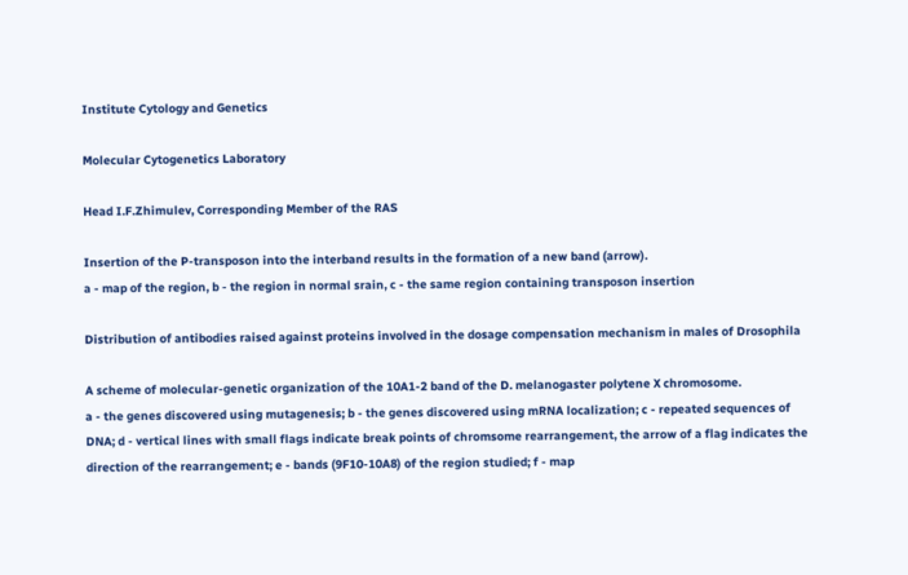Institute Cytology and Genetics

Molecular Cytogenetics Laboratory

Head I.F.Zhimulev, Corresponding Member of the RAS

Insertion of the P-transposon into the interband results in the formation of a new band (arrow).
a - map of the region, b - the region in normal srain, c - the same region containing transposon insertion

Distribution of antibodies raised against proteins involved in the dosage compensation mechanism in males of Drosophila

A scheme of molecular-genetic organization of the 10A1-2 band of the D. melanogaster polytene X chromosome.
a - the genes discovered using mutagenesis; b - the genes discovered using mRNA localization; c - repeated sequences of DNA; d - vertical lines with small flags indicate break points of chromsome rearrangement, the arrow of a flag indicates the direction of the rearrangement; e - bands (9F10-10A8) of the region studied; f - map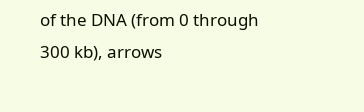of the DNA (from 0 through 300 kb), arrows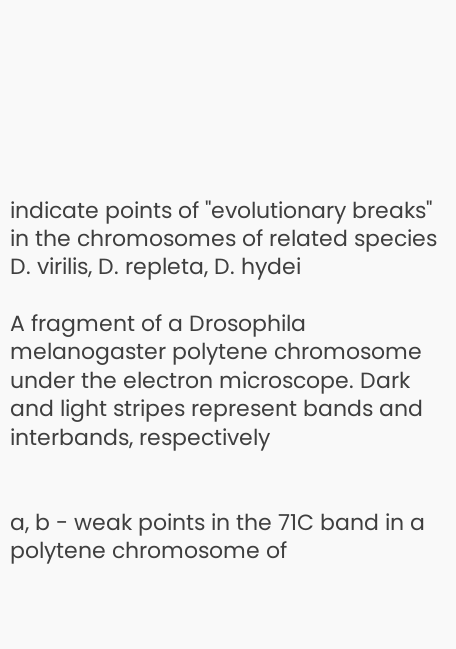indicate points of "evolutionary breaks" in the chromosomes of related species D. virilis, D. repleta, D. hydei

A fragment of a Drosophila melanogaster polytene chromosome under the electron microscope. Dark and light stripes represent bands and interbands, respectively


a, b - weak points in the 71C band in a polytene chromosome of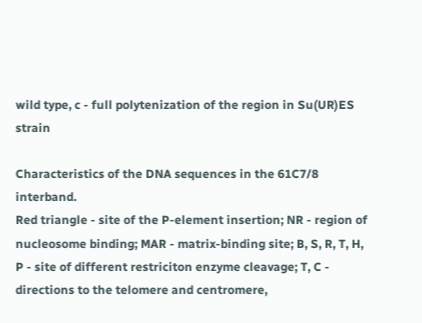wild type, c - full polytenization of the region in Su(UR)ES strain

Characteristics of the DNA sequences in the 61C7/8 interband.
Red triangle - site of the P-element insertion; NR - region of nucleosome binding; MAR - matrix-binding site; B, S, R, T, H, P - site of different restriciton enzyme cleavage; T, C - directions to the telomere and centromere,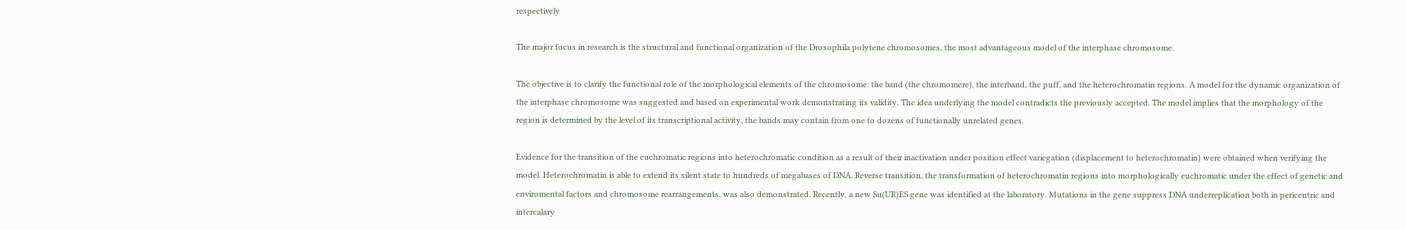respectively

The major focus in research is the structural and functional organization of the Drosophila polytene chromosomes, the most advantageous model of the interphase chromosome.

The objective is to clarify the functional role of the morphological elements of the chromosome: the band (the chromomere), the interband, the puff, and the heterochromatin regions. A model for the dynamic organization of the interphase chromosome was suggested and based on experimental work demonstrating its validity. The idea underlying the model contradicts the previously accepted. The model implies that the morphology of the region is determined by the level of its transcriptional activity, the bands may contain from one to dozens of functionally unrelated genes.

Evidence for the transition of the euchromatic regions into heterochromatic condition as a result of their inactivation under position effect variegation (displacement to heterochromatin) were obtained when verifying the model. Heterochromatin is able to extend its silent state to hundreds of megabases of DNA. Reverse transition, the transformation of heterochromatin regions into morphologically euchromatic under the effect of genetic and enviromental factors and chromosome rearrangements, was also demonstrated. Recently, a new Su(UR)ES gene was identified at the laboratory. Mutations in the gene suppress DNA underreplication both in pericentric and intercalary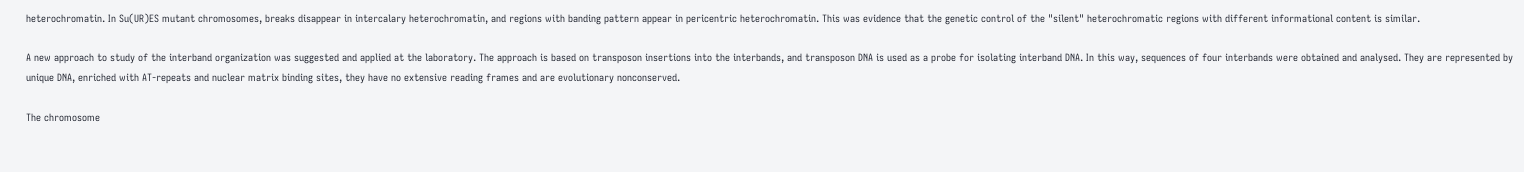heterochromatin. In Su(UR)ES mutant chromosomes, breaks disappear in intercalary heterochromatin, and regions with banding pattern appear in pericentric heterochromatin. This was evidence that the genetic control of the "silent" heterochromatic regions with different informational content is similar.

A new approach to study of the interband organization was suggested and applied at the laboratory. The approach is based on transposon insertions into the interbands, and transposon DNA is used as a probe for isolating interband DNA. In this way, sequences of four interbands were obtained and analysed. They are represented by unique DNA, enriched with AT-repeats and nuclear matrix binding sites, they have no extensive reading frames and are evolutionary nonconserved.

The chromosome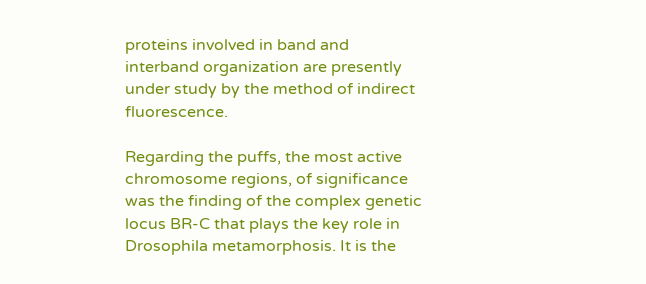proteins involved in band and interband organization are presently under study by the method of indirect fluorescence.

Regarding the puffs, the most active chromosome regions, of significance was the finding of the complex genetic locus BR-C that plays the key role in Drosophila metamorphosis. It is the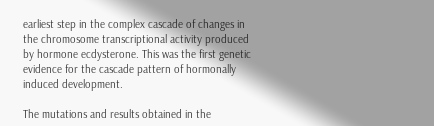earliest step in the complex cascade of changes in the chromosome transcriptional activity produced by hormone ecdysterone. This was the first genetic evidence for the cascade pattern of hormonally induced development.

The mutations and results obtained in the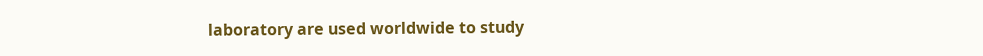laboratory are used worldwide to study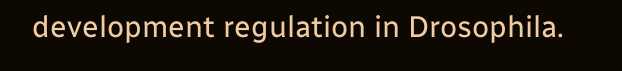development regulation in Drosophila.